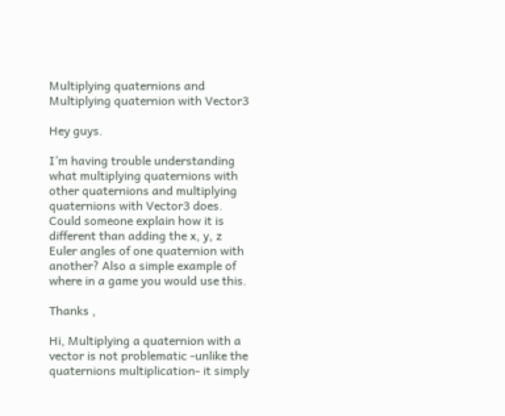Multiplying quaternions and Multiplying quaternion with Vector3

Hey guys.

I’m having trouble understanding what multiplying quaternions with other quaternions and multiplying quaternions with Vector3 does. Could someone explain how it is different than adding the x, y, z Euler angles of one quaternion with another? Also a simple example of where in a game you would use this.

Thanks ,

Hi, Multiplying a quaternion with a vector is not problematic -unlike the quaternions multiplication- it simply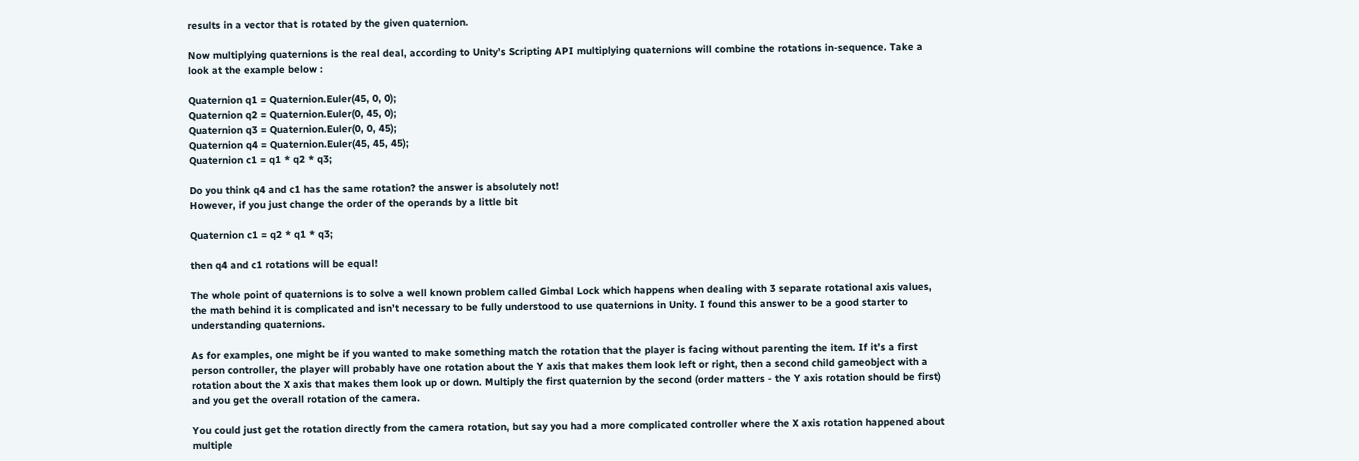results in a vector that is rotated by the given quaternion.

Now multiplying quaternions is the real deal, according to Unity’s Scripting API multiplying quaternions will combine the rotations in-sequence. Take a look at the example below :

Quaternion q1 = Quaternion.Euler(45, 0, 0);
Quaternion q2 = Quaternion.Euler(0, 45, 0);
Quaternion q3 = Quaternion.Euler(0, 0, 45);
Quaternion q4 = Quaternion.Euler(45, 45, 45);
Quaternion c1 = q1 * q2 * q3;

Do you think q4 and c1 has the same rotation? the answer is absolutely not!
However, if you just change the order of the operands by a little bit

Quaternion c1 = q2 * q1 * q3;

then q4 and c1 rotations will be equal!

The whole point of quaternions is to solve a well known problem called Gimbal Lock which happens when dealing with 3 separate rotational axis values, the math behind it is complicated and isn’t necessary to be fully understood to use quaternions in Unity. I found this answer to be a good starter to understanding quaternions.

As for examples, one might be if you wanted to make something match the rotation that the player is facing without parenting the item. If it’s a first person controller, the player will probably have one rotation about the Y axis that makes them look left or right, then a second child gameobject with a rotation about the X axis that makes them look up or down. Multiply the first quaternion by the second (order matters - the Y axis rotation should be first) and you get the overall rotation of the camera.

You could just get the rotation directly from the camera rotation, but say you had a more complicated controller where the X axis rotation happened about multiple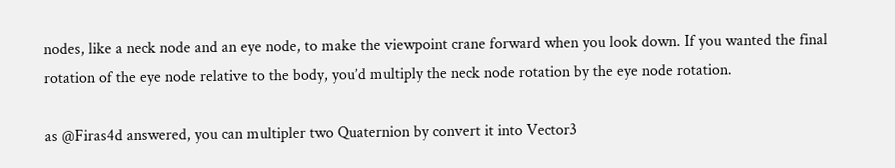nodes, like a neck node and an eye node, to make the viewpoint crane forward when you look down. If you wanted the final rotation of the eye node relative to the body, you’d multiply the neck node rotation by the eye node rotation.

as @Firas4d answered, you can multipler two Quaternion by convert it into Vector3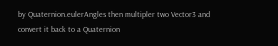by Quaternion.eulerAngles then multipler two Vector3 and convert it back to a Quaternion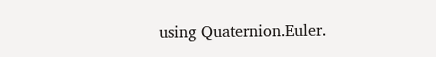using Quaternion.Euler.